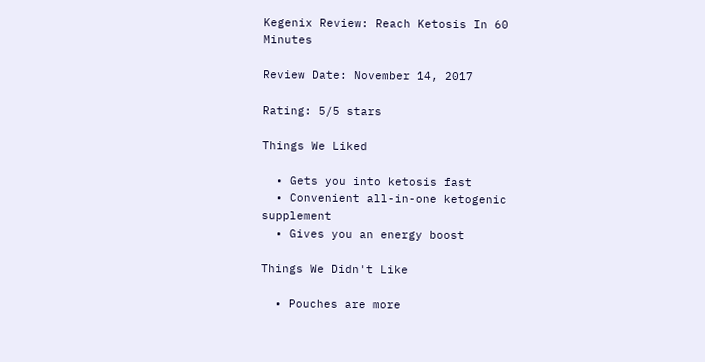Kegenix Review: Reach Ketosis In 60 Minutes

Review Date: November 14, 2017

Rating: 5/5 stars

Things We Liked

  • Gets you into ketosis fast
  • Convenient all-in-one ketogenic supplement
  • Gives you an energy boost

Things We Didn't Like

  • Pouches are more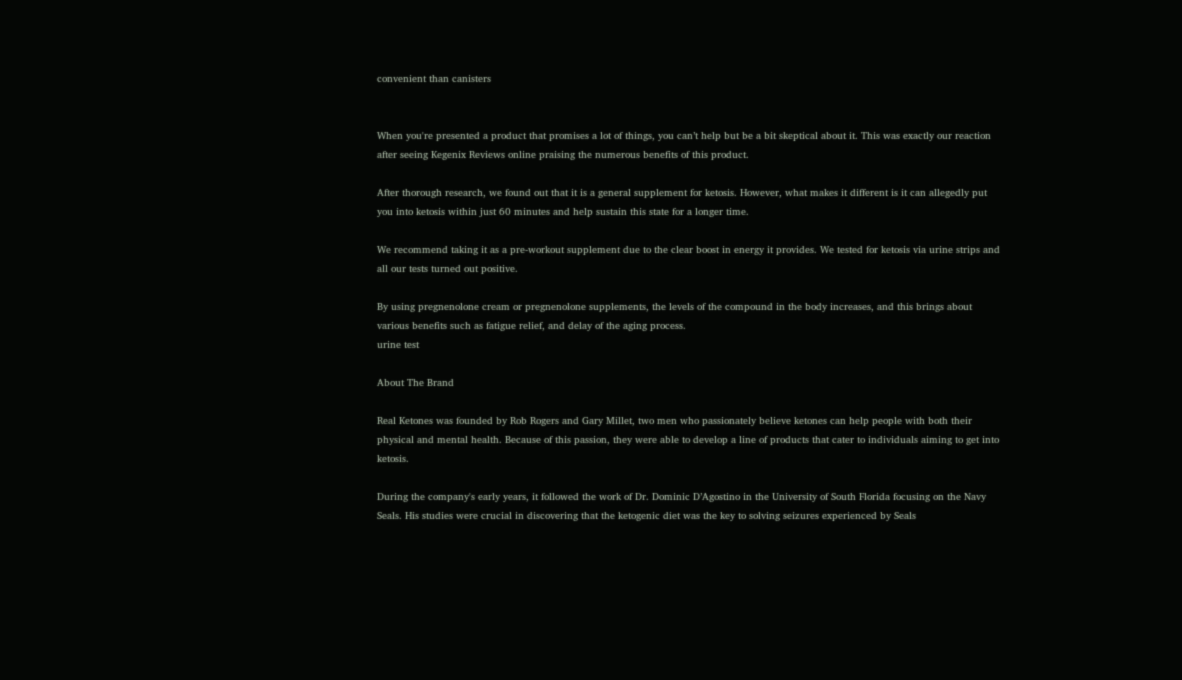convenient than canisters


When you're presented a product that promises a lot of things, you can’t help but be a bit skeptical about it. This was exactly our reaction after seeing Kegenix Reviews online praising the numerous benefits of this product.

After thorough research, we found out that it is a general supplement for ketosis. However, what makes it different is it can allegedly put you into ketosis within just 60 minutes and help sustain this state for a longer time.

We recommend taking it as a pre-workout supplement due to the clear boost in energy it provides. We tested for ketosis via urine strips and all our tests turned out positive.

By using pregnenolone cream or pregnenolone supplements, the levels of the compound in the body increases, and this brings about various benefits such as fatigue relief, and delay of the aging process.
urine test

About The Brand

Real Ketones was founded by Rob Rogers and Gary Millet, two men who passionately believe ketones can help people with both their physical and mental health. Because of this passion, they were able to develop a line of products that cater to individuals aiming to get into ketosis.

During the company's early years, it followed the work of Dr. Dominic D’Agostino in the University of South Florida focusing on the Navy Seals. His studies were crucial in discovering that the ketogenic diet was the key to solving seizures experienced by Seals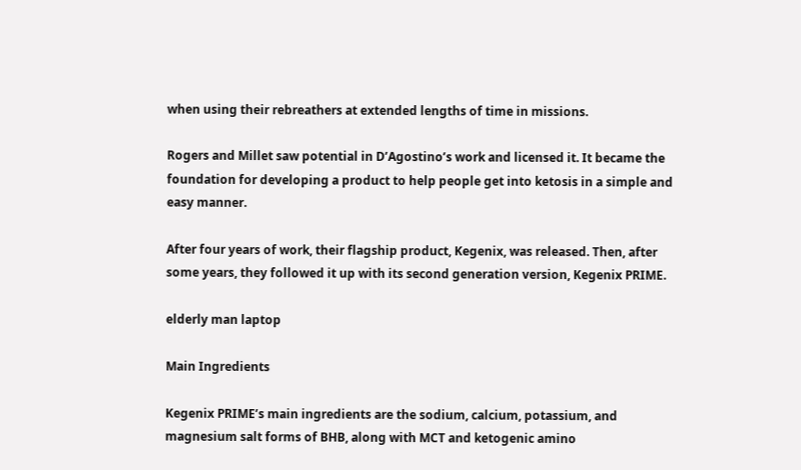when using their rebreathers at extended lengths of time in missions.

Rogers and Millet saw potential in D’Agostino’s work and licensed it. It became the foundation for developing a product to help people get into ketosis in a simple and easy manner.

After four years of work, their flagship product, Kegenix, was released. Then, after some years, they followed it up with its second generation version, Kegenix PRIME.

elderly man laptop

Main Ingredients

Kegenix PRIME’s main ingredients are the sodium, calcium, potassium, and magnesium salt forms of BHB, along with MCT and ketogenic amino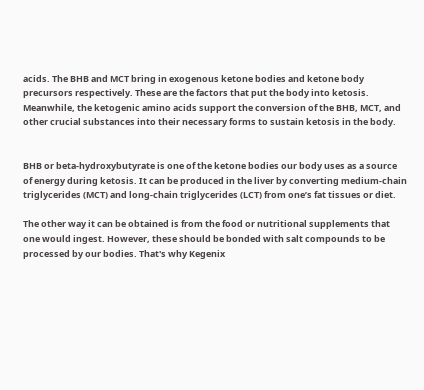acids. The BHB and MCT bring in exogenous ketone bodies and ketone body precursors respectively. These are the factors that put the body into ketosis. Meanwhile, the ketogenic amino acids support the conversion of the BHB, MCT, and other crucial substances into their necessary forms to sustain ketosis in the body.


BHB or beta-hydroxybutyrate is one of the ketone bodies our body uses as a source of energy during ketosis. It can be produced in the liver by converting medium-chain triglycerides (MCT) and long-chain triglycerides (LCT) from one’s fat tissues or diet.

The other way it can be obtained is from the food or nutritional supplements that one would ingest. However, these should be bonded with salt compounds to be processed by our bodies. That's why Kegenix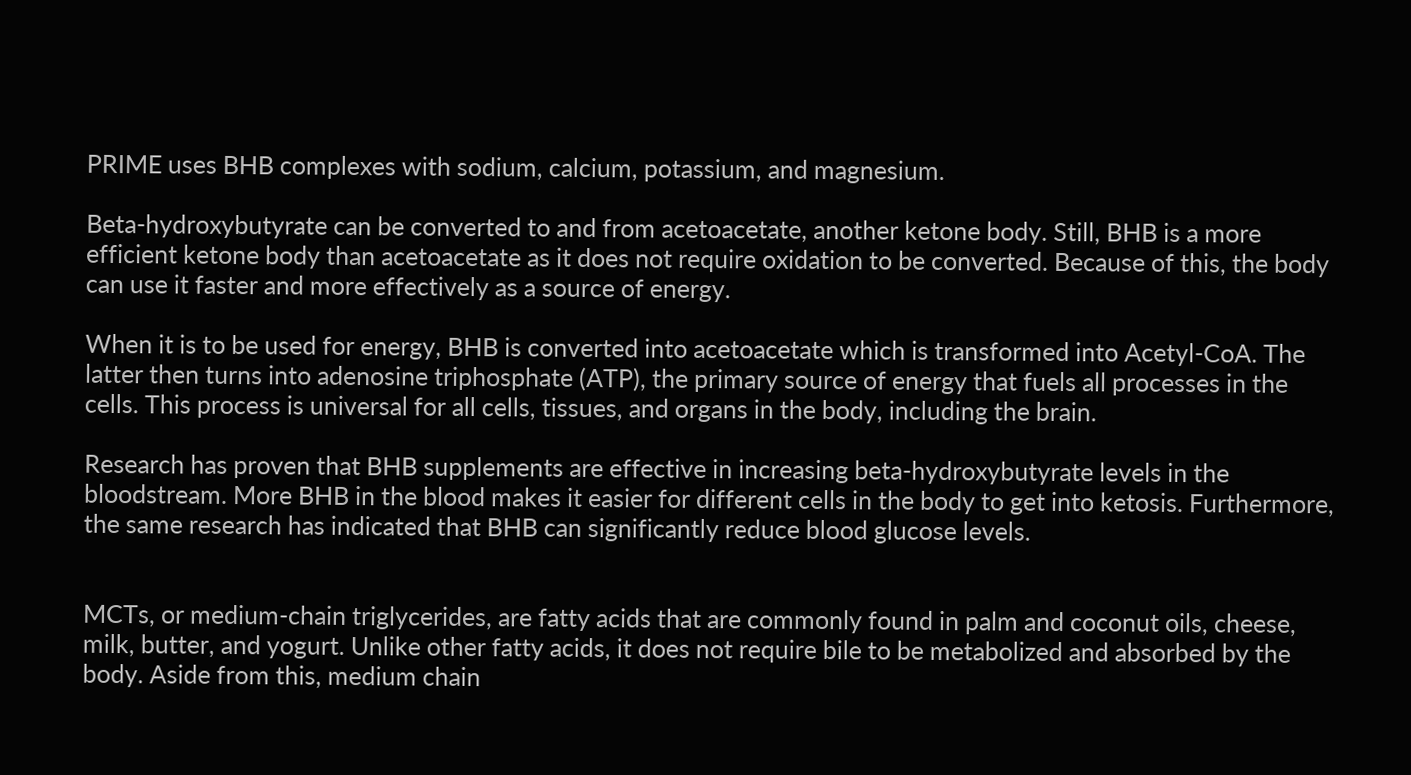PRIME uses BHB complexes with sodium, calcium, potassium, and magnesium.

Beta-hydroxybutyrate can be converted to and from acetoacetate, another ketone body. Still, BHB is a more efficient ketone body than acetoacetate as it does not require oxidation to be converted. Because of this, the body can use it faster and more effectively as a source of energy.

When it is to be used for energy, BHB is converted into acetoacetate which is transformed into Acetyl-CoA. The latter then turns into adenosine triphosphate (ATP), the primary source of energy that fuels all processes in the cells. This process is universal for all cells, tissues, and organs in the body, including the brain.

Research has proven that BHB supplements are effective in increasing beta-hydroxybutyrate levels in the bloodstream. More BHB in the blood makes it easier for different cells in the body to get into ketosis. Furthermore, the same research has indicated that BHB can significantly reduce blood glucose levels.


MCTs, or medium-chain triglycerides, are fatty acids that are commonly found in palm and coconut oils, cheese, milk, butter, and yogurt. Unlike other fatty acids, it does not require bile to be metabolized and absorbed by the body. Aside from this, medium chain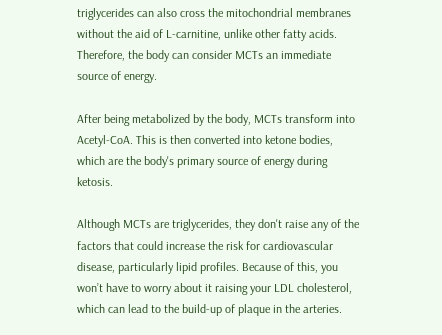triglycerides can also cross the mitochondrial membranes without the aid of L-carnitine, unlike other fatty acids. Therefore, the body can consider MCTs an immediate source of energy.

After being metabolized by the body, MCTs transform into Acetyl-CoA. This is then converted into ketone bodies, which are the body's primary source of energy during ketosis.

Although MCTs are triglycerides, they don't raise any of the factors that could increase the risk for cardiovascular disease, particularly lipid profiles. Because of this, you won’t have to worry about it raising your LDL cholesterol, which can lead to the build-up of plaque in the arteries.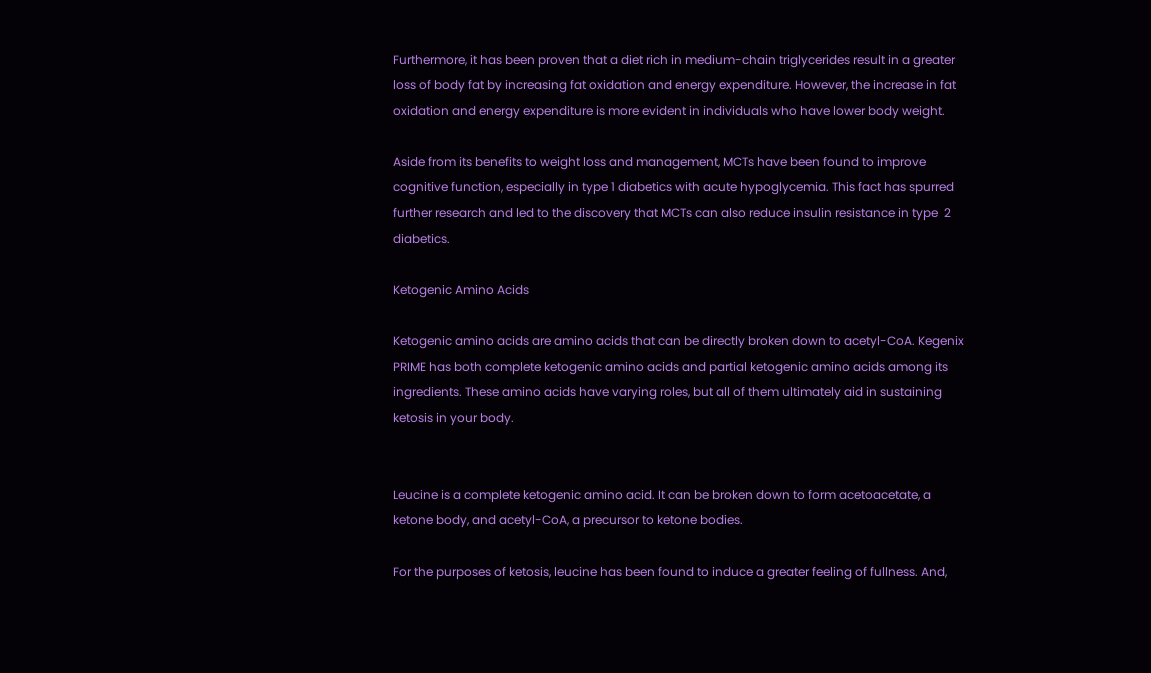Furthermore, it has been proven that a diet rich in medium-chain triglycerides result in a greater loss of body fat by increasing fat oxidation and energy expenditure. However, the increase in fat oxidation and energy expenditure is more evident in individuals who have lower body weight.

Aside from its benefits to weight loss and management, MCTs have been found to improve cognitive function, especially in type 1 diabetics with acute hypoglycemia. This fact has spurred further research and led to the discovery that MCTs can also reduce insulin resistance in type  2 diabetics.

Ketogenic Amino Acids

Ketogenic amino acids are amino acids that can be directly broken down to acetyl-CoA. Kegenix PRIME has both complete ketogenic amino acids and partial ketogenic amino acids among its ingredients. These amino acids have varying roles, but all of them ultimately aid in sustaining ketosis in your body.


Leucine is a complete ketogenic amino acid. It can be broken down to form acetoacetate, a ketone body, and acetyl-CoA, a precursor to ketone bodies.

For the purposes of ketosis, leucine has been found to induce a greater feeling of fullness. And,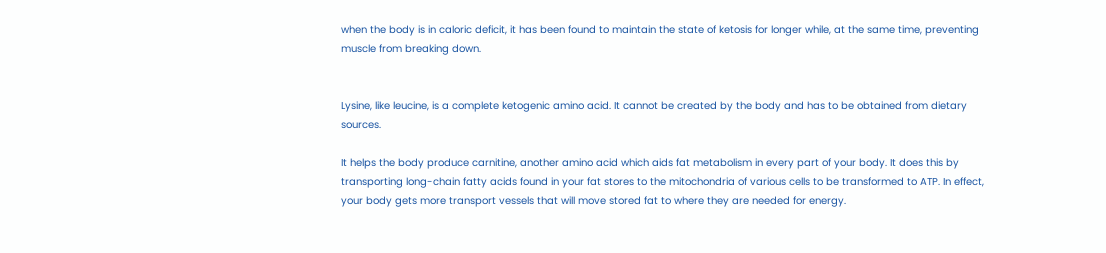when the body is in caloric deficit, it has been found to maintain the state of ketosis for longer while, at the same time, preventing muscle from breaking down.


Lysine, like leucine, is a complete ketogenic amino acid. It cannot be created by the body and has to be obtained from dietary sources.

It helps the body produce carnitine, another amino acid which aids fat metabolism in every part of your body. It does this by transporting long-chain fatty acids found in your fat stores to the mitochondria of various cells to be transformed to ATP. In effect, your body gets more transport vessels that will move stored fat to where they are needed for energy.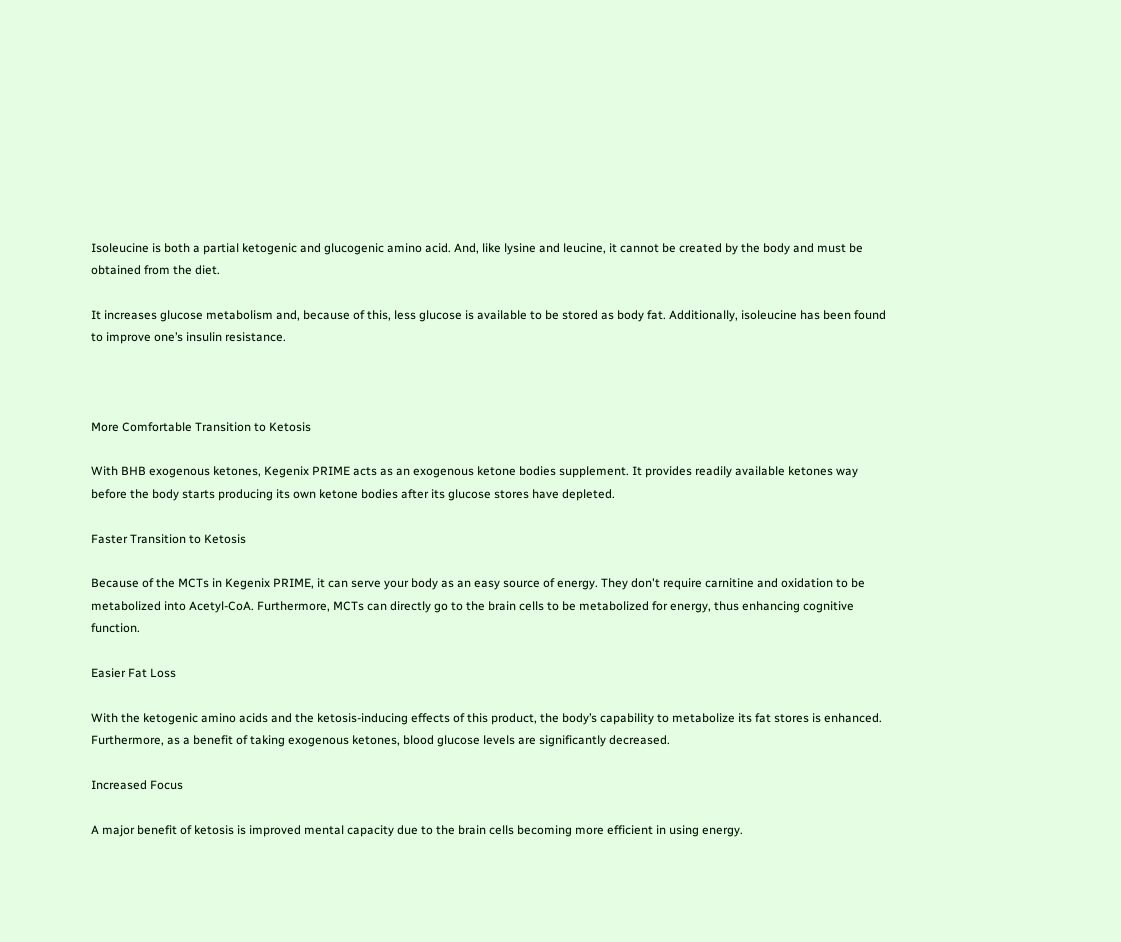Isoleucine is both a partial ketogenic and glucogenic amino acid. And, like lysine and leucine, it cannot be created by the body and must be obtained from the diet.

It increases glucose metabolism and, because of this, less glucose is available to be stored as body fat. Additionally, isoleucine has been found to improve one’s insulin resistance.



More Comfortable Transition to Ketosis

With BHB exogenous ketones, Kegenix PRIME acts as an exogenous ketone bodies supplement. It provides readily available ketones way before the body starts producing its own ketone bodies after its glucose stores have depleted.

Faster Transition to Ketosis

Because of the MCTs in Kegenix PRIME, it can serve your body as an easy source of energy. They don't require carnitine and oxidation to be metabolized into Acetyl-CoA. Furthermore, MCTs can directly go to the brain cells to be metabolized for energy, thus enhancing cognitive function.

Easier Fat Loss

With the ketogenic amino acids and the ketosis-inducing effects of this product, the body’s capability to metabolize its fat stores is enhanced. Furthermore, as a benefit of taking exogenous ketones, blood glucose levels are significantly decreased.

Increased Focus

A major benefit of ketosis is improved mental capacity due to the brain cells becoming more efficient in using energy.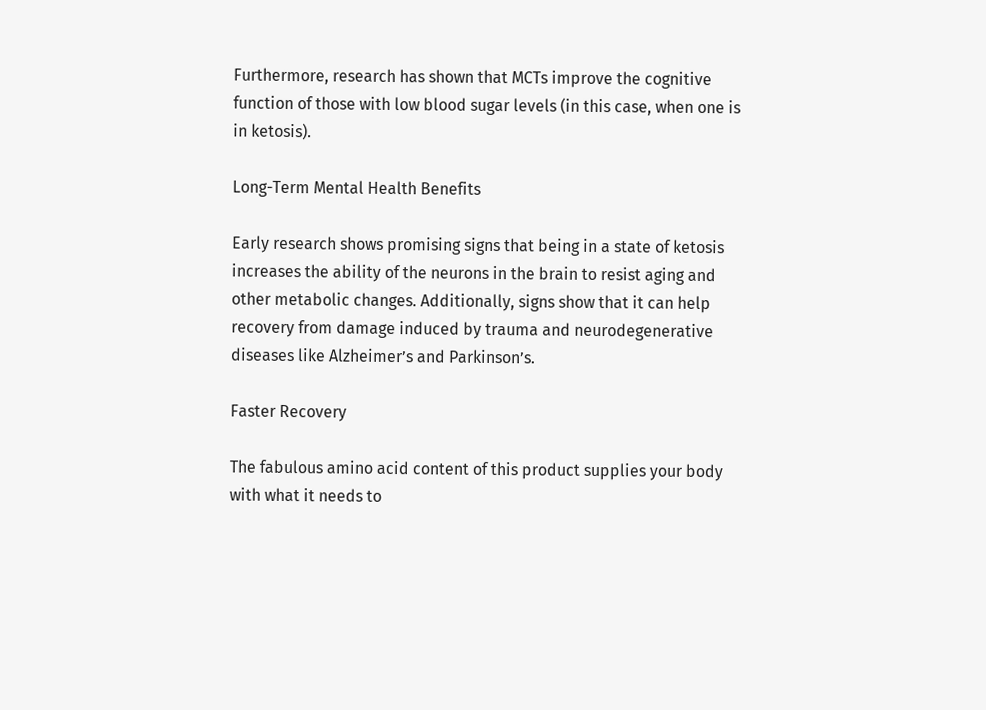Furthermore, research has shown that MCTs improve the cognitive function of those with low blood sugar levels (in this case, when one is in ketosis).

Long-Term Mental Health Benefits

Early research shows promising signs that being in a state of ketosis increases the ability of the neurons in the brain to resist aging and other metabolic changes. Additionally, signs show that it can help recovery from damage induced by trauma and neurodegenerative diseases like Alzheimer’s and Parkinson’s.

Faster Recovery

The fabulous amino acid content of this product supplies your body with what it needs to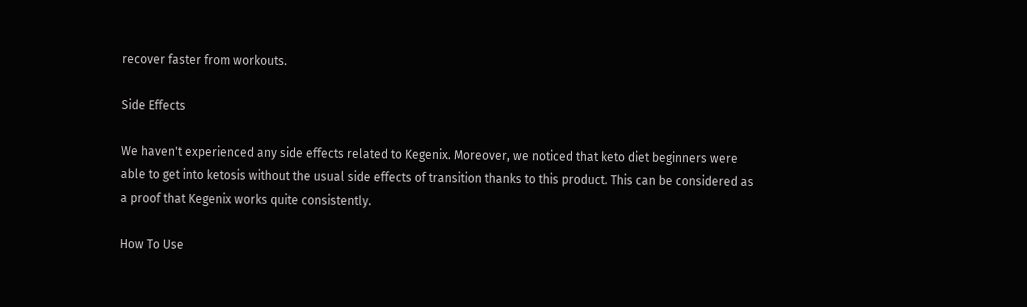recover faster from workouts.

Side Effects

We haven't experienced any side effects related to Kegenix. Moreover, we noticed that keto diet beginners were able to get into ketosis without the usual side effects of transition thanks to this product. This can be considered as a proof that Kegenix works quite consistently.

How To Use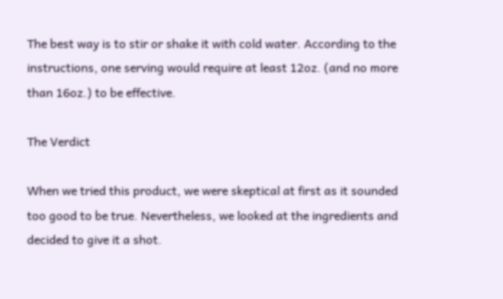The best way is to stir or shake it with cold water. According to the instructions, one serving would require at least 12oz. (and no more than 16oz.) to be effective.

The Verdict

When we tried this product, we were skeptical at first as it sounded too good to be true. Nevertheless, we looked at the ingredients and decided to give it a shot.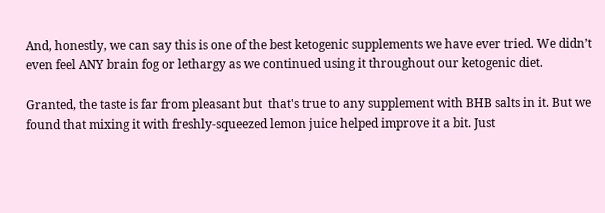And, honestly, we can say this is one of the best ketogenic supplements we have ever tried. We didn’t even feel ANY brain fog or lethargy as we continued using it throughout our ketogenic diet.

Granted, the taste is far from pleasant but  that's true to any supplement with BHB salts in it. But we found that mixing it with freshly-squeezed lemon juice helped improve it a bit. Just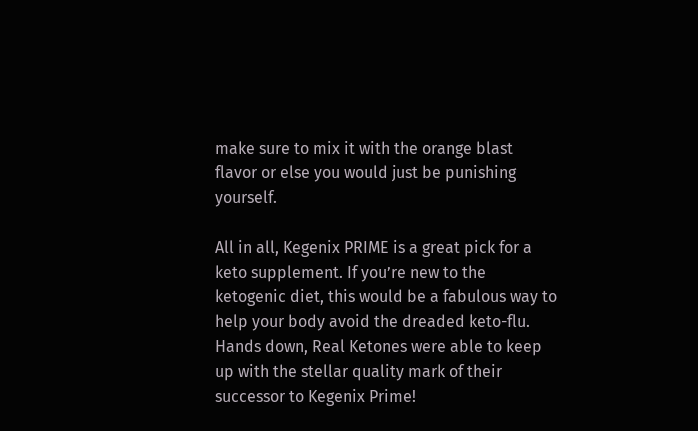make sure to mix it with the orange blast flavor or else you would just be punishing yourself.

All in all, Kegenix PRIME is a great pick for a keto supplement. If you’re new to the ketogenic diet, this would be a fabulous way to help your body avoid the dreaded keto-flu. Hands down, Real Ketones were able to keep up with the stellar quality mark of their successor to Kegenix Prime!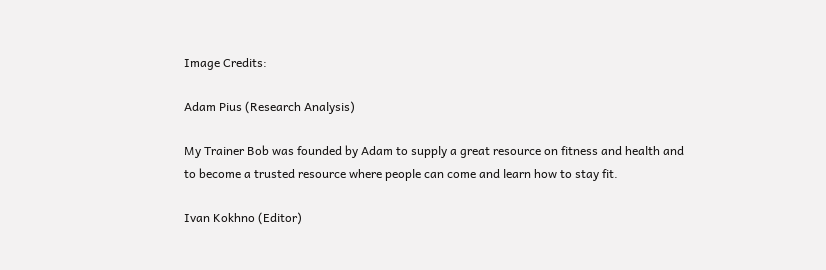Image Credits:

Adam Pius (Research Analysis)

My Trainer Bob was founded by Adam to supply a great resource on fitness and health and to become a trusted resource where people can come and learn how to stay fit.

Ivan Kokhno (Editor)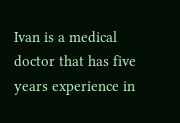Ivan is a medical doctor that has five years experience in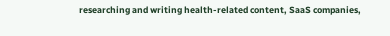researching and writing health-related content, SaaS companies,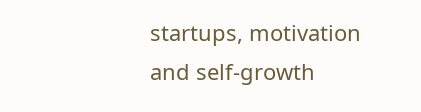startups, motivation and self-growth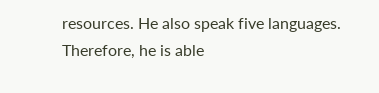resources. He also speak five languages. Therefore, he is able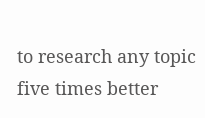to research any topic five times better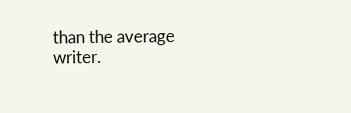than the average writer.